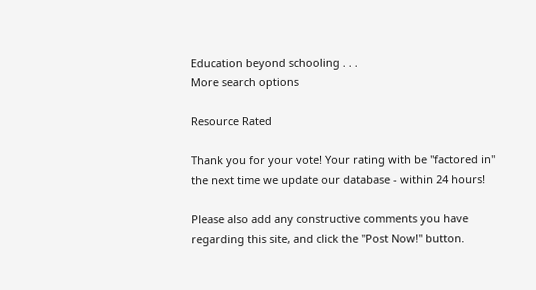Education beyond schooling . . .
More search options

Resource Rated

Thank you for your vote! Your rating with be "factored in" the next time we update our database - within 24 hours!

Please also add any constructive comments you have regarding this site, and click the "Post Now!" button.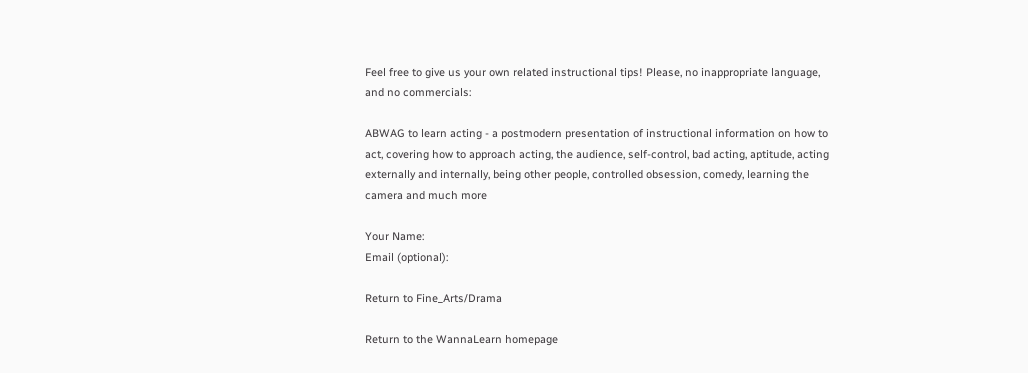Feel free to give us your own related instructional tips! Please, no inappropriate language, and no commercials:

ABWAG to learn acting - a postmodern presentation of instructional information on how to act, covering how to approach acting, the audience, self-control, bad acting, aptitude, acting externally and internally, being other people, controlled obsession, comedy, learning the camera and much more

Your Name:
Email (optional):

Return to Fine_Arts/Drama

Return to the WannaLearn homepage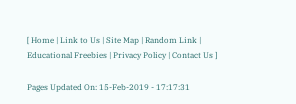[ Home | Link to Us | Site Map | Random Link | Educational Freebies | Privacy Policy | Contact Us ]

Pages Updated On: 15-Feb-2019 - 17:17:31